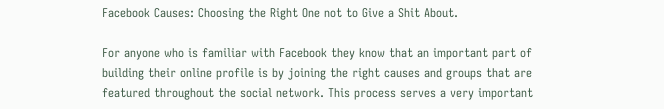Facebook Causes: Choosing the Right One not to Give a Shit About.

For anyone who is familiar with Facebook they know that an important part of building their online profile is by joining the right causes and groups that are featured throughout the social network. This process serves a very important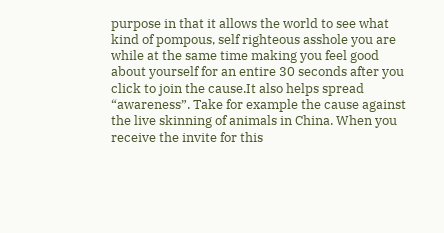purpose in that it allows the world to see what kind of pompous, self righteous asshole you are while at the same time making you feel good about yourself for an entire 30 seconds after you click to join the cause.It also helps spread “awareness”. Take for example the cause against the live skinning of animals in China. When you receive the invite for this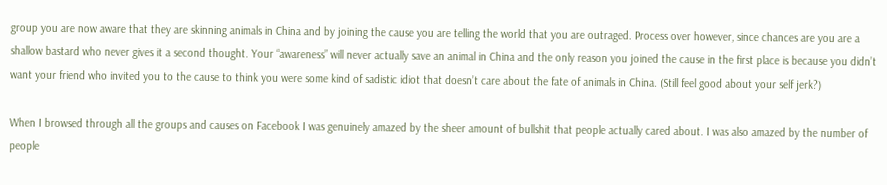group you are now aware that they are skinning animals in China and by joining the cause you are telling the world that you are outraged. Process over however, since chances are you are a shallow bastard who never gives it a second thought. Your “awareness” will never actually save an animal in China and the only reason you joined the cause in the first place is because you didn’t want your friend who invited you to the cause to think you were some kind of sadistic idiot that doesn’t care about the fate of animals in China. (Still feel good about your self jerk?)

When I browsed through all the groups and causes on Facebook I was genuinely amazed by the sheer amount of bullshit that people actually cared about. I was also amazed by the number of people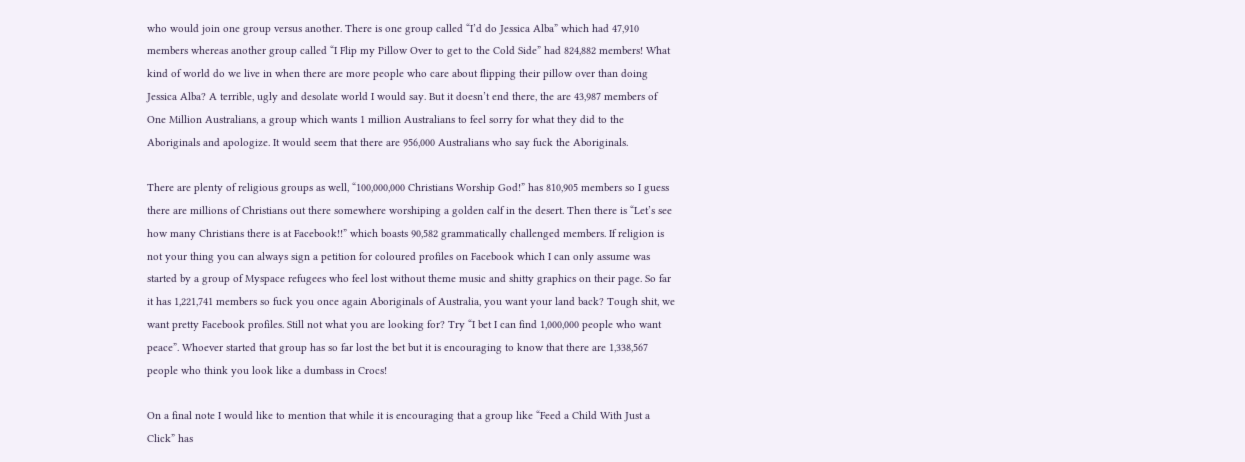who would join one group versus another. There is one group called “I’d do Jessica Alba” which had 47,910 members whereas another group called “I Flip my Pillow Over to get to the Cold Side” had 824,882 members! What kind of world do we live in when there are more people who care about flipping their pillow over than doing Jessica Alba? A terrible, ugly and desolate world I would say. But it doesn’t end there, the are 43,987 members of One Million Australians, a group which wants 1 million Australians to feel sorry for what they did to the Aboriginals and apologize. It would seem that there are 956,000 Australians who say fuck the Aboriginals.

There are plenty of religious groups as well, “100,000,000 Christians Worship God!” has 810,905 members so I guess there are millions of Christians out there somewhere worshiping a golden calf in the desert. Then there is “Let’s see how many Christians there is at Facebook!!” which boasts 90,582 grammatically challenged members. If religion is not your thing you can always sign a petition for coloured profiles on Facebook which I can only assume was started by a group of Myspace refugees who feel lost without theme music and shitty graphics on their page. So far it has 1,221,741 members so fuck you once again Aboriginals of Australia, you want your land back? Tough shit, we want pretty Facebook profiles. Still not what you are looking for? Try “I bet I can find 1,000,000 people who want peace”. Whoever started that group has so far lost the bet but it is encouraging to know that there are 1,338,567 people who think you look like a dumbass in Crocs!

On a final note I would like to mention that while it is encouraging that a group like “Feed a Child With Just a Click” has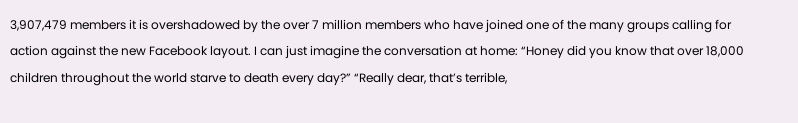3,907,479 members it is overshadowed by the over 7 million members who have joined one of the many groups calling for action against the new Facebook layout. I can just imagine the conversation at home: “Honey did you know that over 18,000 children throughout the world starve to death every day?” “Really dear, that’s terrible,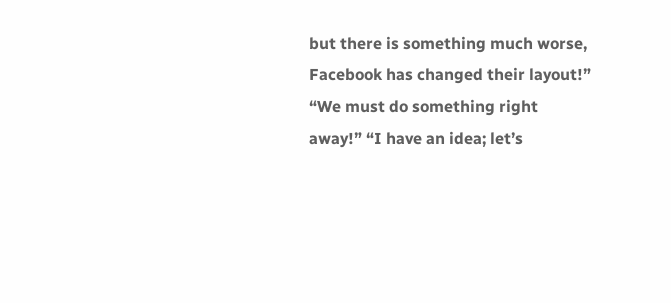but there is something much worse, Facebook has changed their layout!” “We must do something right away!” “I have an idea; let’s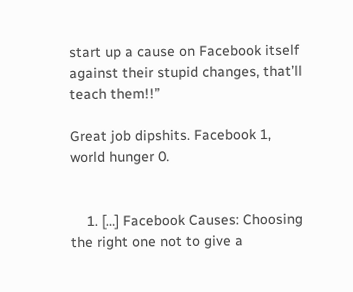start up a cause on Facebook itself against their stupid changes, that’ll teach them!!”

Great job dipshits. Facebook 1, world hunger 0.


    1. […] Facebook Causes: Choosing the right one not to give a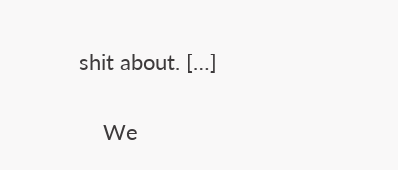shit about. […]

    We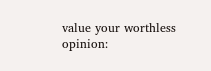value your worthless opinion: